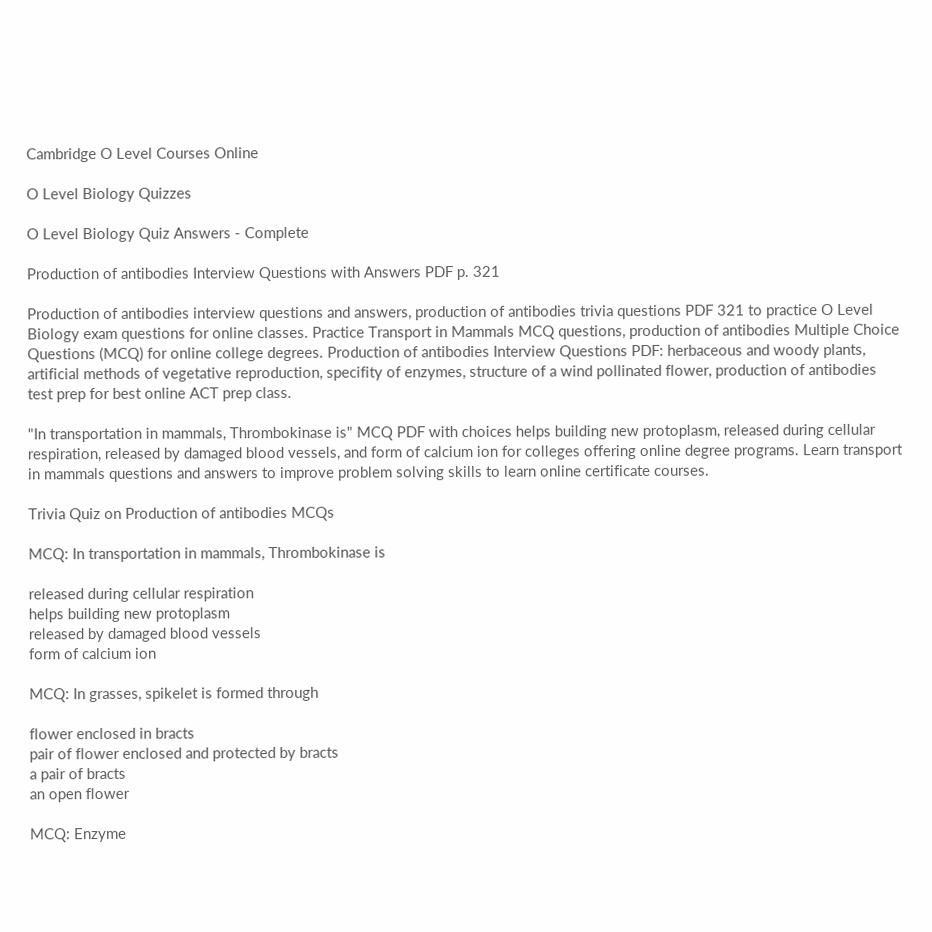Cambridge O Level Courses Online

O Level Biology Quizzes

O Level Biology Quiz Answers - Complete

Production of antibodies Interview Questions with Answers PDF p. 321

Production of antibodies interview questions and answers, production of antibodies trivia questions PDF 321 to practice O Level Biology exam questions for online classes. Practice Transport in Mammals MCQ questions, production of antibodies Multiple Choice Questions (MCQ) for online college degrees. Production of antibodies Interview Questions PDF: herbaceous and woody plants, artificial methods of vegetative reproduction, specifity of enzymes, structure of a wind pollinated flower, production of antibodies test prep for best online ACT prep class.

"In transportation in mammals, Thrombokinase is" MCQ PDF with choices helps building new protoplasm, released during cellular respiration, released by damaged blood vessels, and form of calcium ion for colleges offering online degree programs. Learn transport in mammals questions and answers to improve problem solving skills to learn online certificate courses.

Trivia Quiz on Production of antibodies MCQs

MCQ: In transportation in mammals, Thrombokinase is

released during cellular respiration
helps building new protoplasm
released by damaged blood vessels
form of calcium ion

MCQ: In grasses, spikelet is formed through

flower enclosed in bracts
pair of flower enclosed and protected by bracts
a pair of bracts
an open flower

MCQ: Enzyme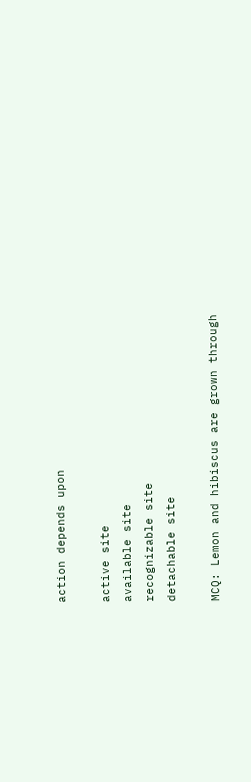action depends upon

active site
available site
recognizable site
detachable site

MCQ: Lemon and hibiscus are grown through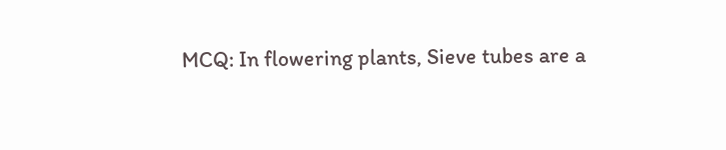MCQ: In flowering plants, Sieve tubes are a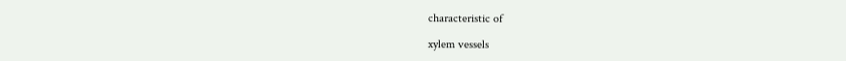characteristic of

xylem vessels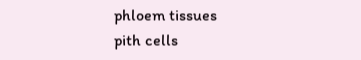phloem tissues
pith cells